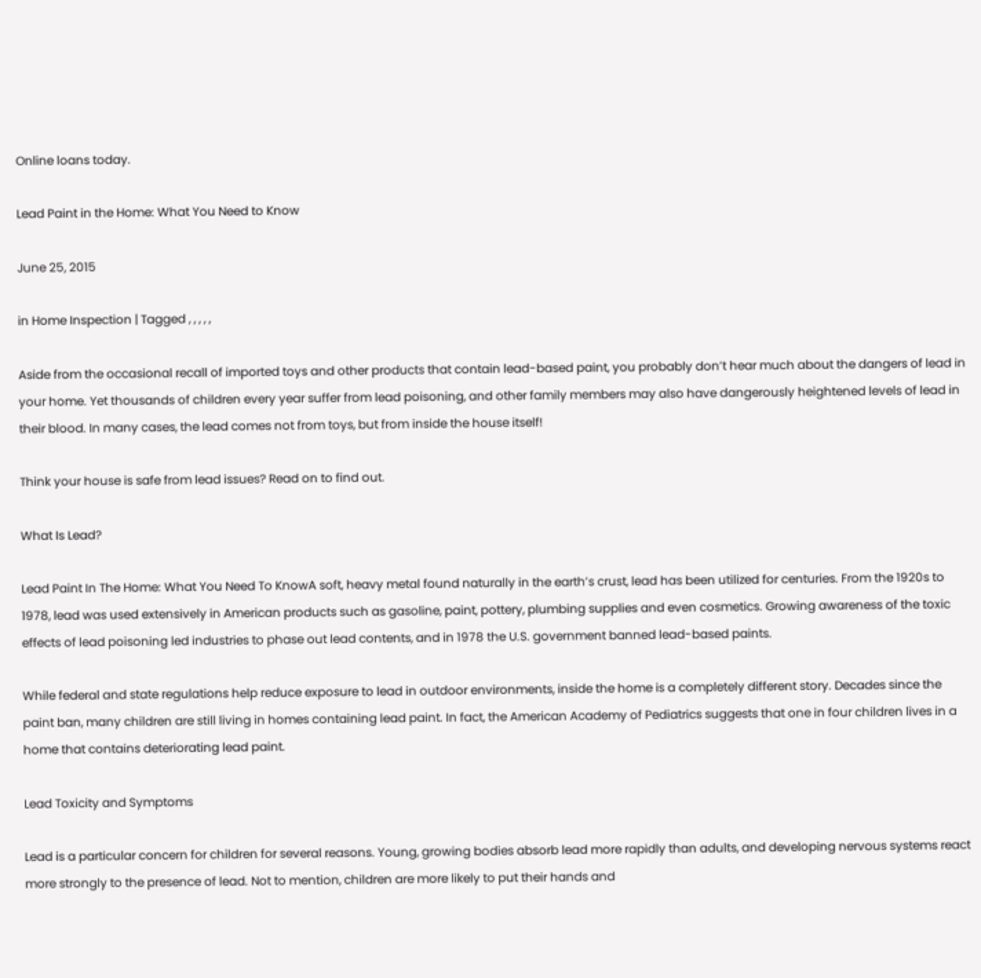Online loans today.

Lead Paint in the Home: What You Need to Know

June 25, 2015

in Home Inspection | Tagged , , , , ,

Aside from the occasional recall of imported toys and other products that contain lead-based paint, you probably don’t hear much about the dangers of lead in your home. Yet thousands of children every year suffer from lead poisoning, and other family members may also have dangerously heightened levels of lead in their blood. In many cases, the lead comes not from toys, but from inside the house itself!

Think your house is safe from lead issues? Read on to find out.

What Is Lead?

Lead Paint In The Home: What You Need To KnowA soft, heavy metal found naturally in the earth’s crust, lead has been utilized for centuries. From the 1920s to 1978, lead was used extensively in American products such as gasoline, paint, pottery, plumbing supplies and even cosmetics. Growing awareness of the toxic effects of lead poisoning led industries to phase out lead contents, and in 1978 the U.S. government banned lead-based paints.

While federal and state regulations help reduce exposure to lead in outdoor environments, inside the home is a completely different story. Decades since the paint ban, many children are still living in homes containing lead paint. In fact, the American Academy of Pediatrics suggests that one in four children lives in a home that contains deteriorating lead paint.

Lead Toxicity and Symptoms

Lead is a particular concern for children for several reasons. Young, growing bodies absorb lead more rapidly than adults, and developing nervous systems react more strongly to the presence of lead. Not to mention, children are more likely to put their hands and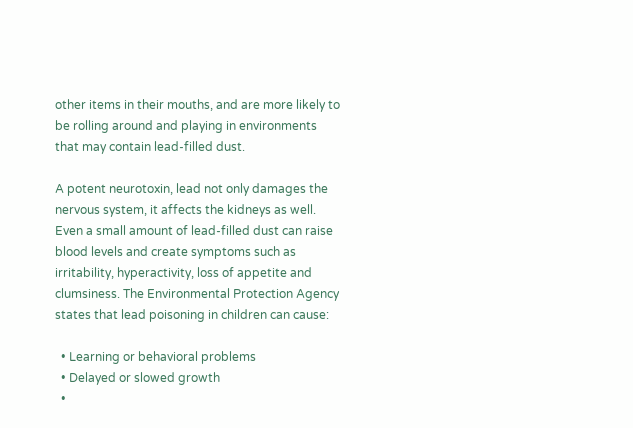other items in their mouths, and are more likely to be rolling around and playing in environments that may contain lead-filled dust.

A potent neurotoxin, lead not only damages the nervous system, it affects the kidneys as well. Even a small amount of lead-filled dust can raise blood levels and create symptoms such as irritability, hyperactivity, loss of appetite and clumsiness. The Environmental Protection Agency states that lead poisoning in children can cause:

  • Learning or behavioral problems
  • Delayed or slowed growth
  •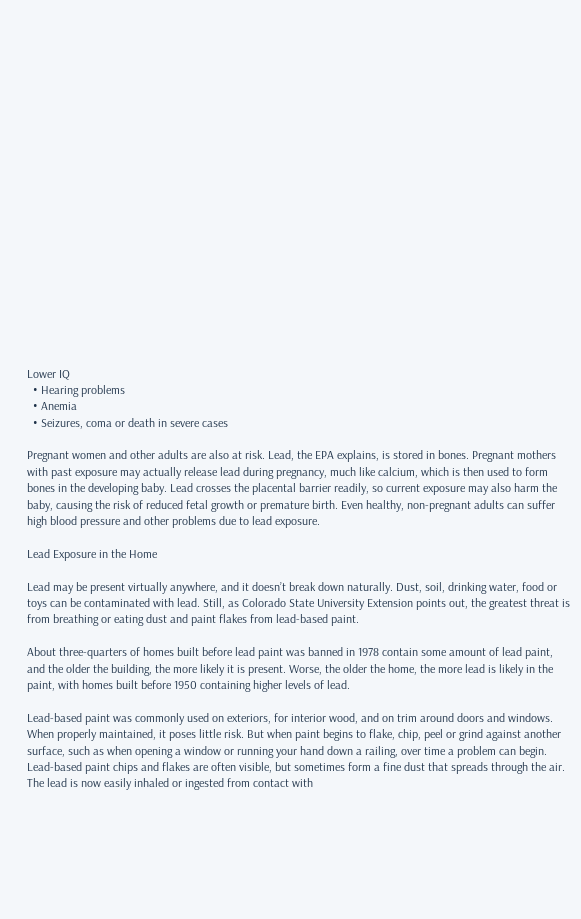Lower IQ
  • Hearing problems
  • Anemia
  • Seizures, coma or death in severe cases

Pregnant women and other adults are also at risk. Lead, the EPA explains, is stored in bones. Pregnant mothers with past exposure may actually release lead during pregnancy, much like calcium, which is then used to form bones in the developing baby. Lead crosses the placental barrier readily, so current exposure may also harm the baby, causing the risk of reduced fetal growth or premature birth. Even healthy, non-pregnant adults can suffer high blood pressure and other problems due to lead exposure.

Lead Exposure in the Home

Lead may be present virtually anywhere, and it doesn’t break down naturally. Dust, soil, drinking water, food or toys can be contaminated with lead. Still, as Colorado State University Extension points out, the greatest threat is from breathing or eating dust and paint flakes from lead-based paint.

About three-quarters of homes built before lead paint was banned in 1978 contain some amount of lead paint, and the older the building, the more likely it is present. Worse, the older the home, the more lead is likely in the paint, with homes built before 1950 containing higher levels of lead.

Lead-based paint was commonly used on exteriors, for interior wood, and on trim around doors and windows. When properly maintained, it poses little risk. But when paint begins to flake, chip, peel or grind against another surface, such as when opening a window or running your hand down a railing, over time a problem can begin. Lead-based paint chips and flakes are often visible, but sometimes form a fine dust that spreads through the air. The lead is now easily inhaled or ingested from contact with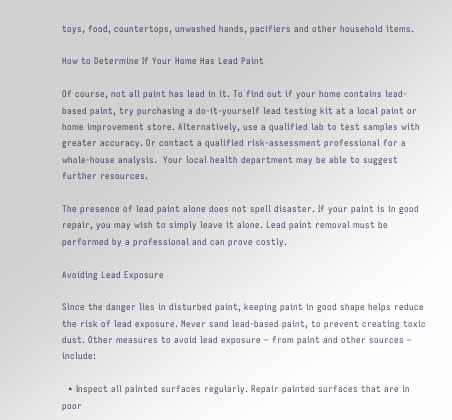toys, food, countertops, unwashed hands, pacifiers and other household items.

How to Determine If Your Home Has Lead Paint

Of course, not all paint has lead in it. To find out if your home contains lead-based paint, try purchasing a do-it-yourself lead testing kit at a local paint or home improvement store. Alternatively, use a qualified lab to test samples with greater accuracy. Or contact a qualified risk-assessment professional for a whole-house analysis.  Your local health department may be able to suggest further resources.

The presence of lead paint alone does not spell disaster. If your paint is in good repair, you may wish to simply leave it alone. Lead paint removal must be performed by a professional and can prove costly.

Avoiding Lead Exposure

Since the danger lies in disturbed paint, keeping paint in good shape helps reduce the risk of lead exposure. Never sand lead-based paint, to prevent creating toxic dust. Other measures to avoid lead exposure – from paint and other sources – include:

  • Inspect all painted surfaces regularly. Repair painted surfaces that are in poor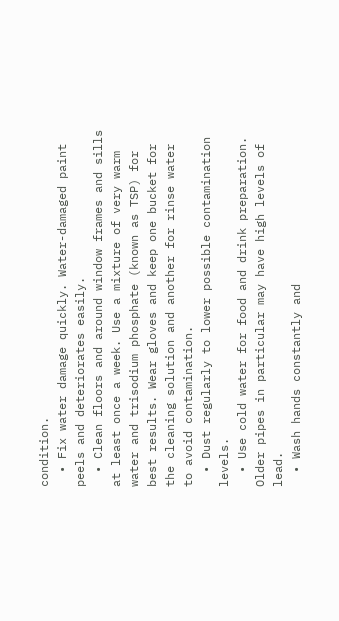condition.
  • Fix water damage quickly. Water-damaged paint peels and deteriorates easily.
  • Clean floors and around window frames and sills at least once a week. Use a mixture of very warm water and trisodium phosphate (known as TSP) for best results. Wear gloves and keep one bucket for the cleaning solution and another for rinse water to avoid contamination.
  • Dust regularly to lower possible contamination levels.
  • Use cold water for food and drink preparation. Older pipes in particular may have high levels of lead.
  • Wash hands constantly and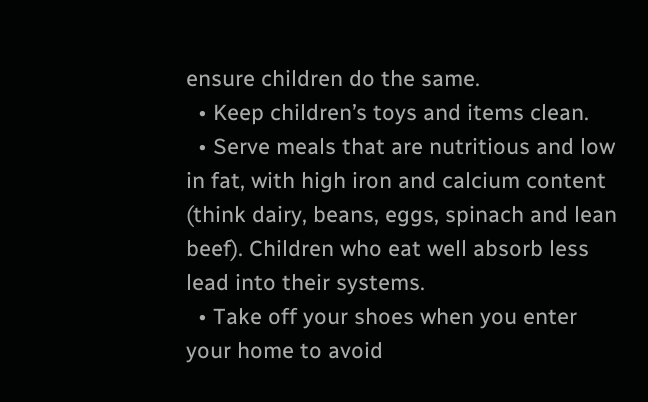ensure children do the same.
  • Keep children’s toys and items clean.
  • Serve meals that are nutritious and low in fat, with high iron and calcium content (think dairy, beans, eggs, spinach and lean beef). Children who eat well absorb less lead into their systems.
  • Take off your shoes when you enter your home to avoid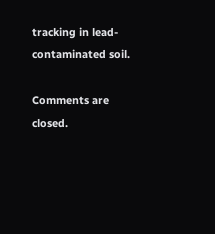tracking in lead-contaminated soil.

Comments are closed.